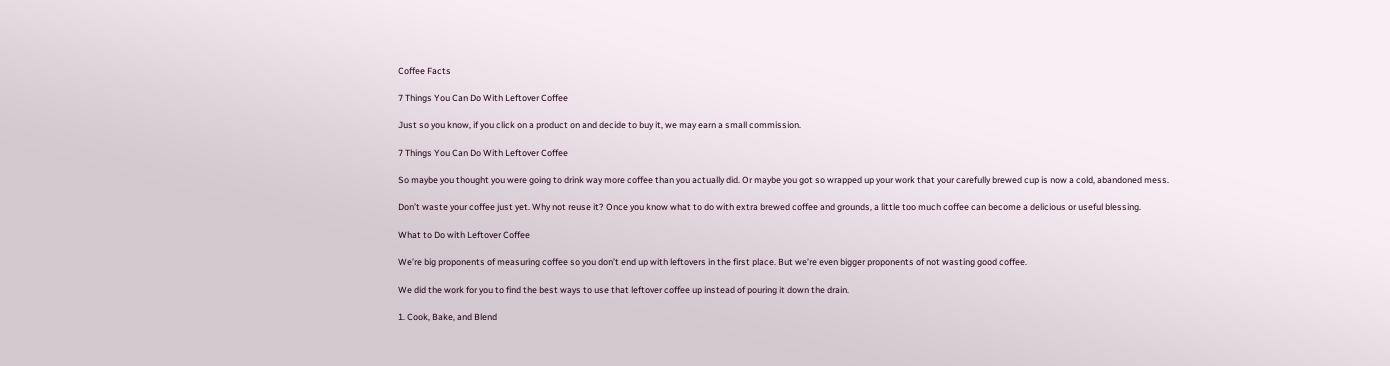Coffee Facts

7 Things You Can Do With Leftover Coffee

Just so you know, if you click on a product on and decide to buy it, we may earn a small commission.

7 Things You Can Do With Leftover Coffee

So maybe you thought you were going to drink way more coffee than you actually did. Or maybe you got so wrapped up your work that your carefully brewed cup is now a cold, abandoned mess.

Don’t waste your coffee just yet. Why not reuse it? Once you know what to do with extra brewed coffee and grounds, a little too much coffee can become a delicious or useful blessing.

What to Do with Leftover Coffee

We’re big proponents of measuring coffee so you don’t end up with leftovers in the first place. But we’re even bigger proponents of not wasting good coffee.

We did the work for you to find the best ways to use that leftover coffee up instead of pouring it down the drain.

1. Cook, Bake, and Blend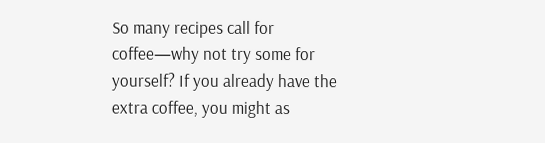So many recipes call for coffee—why not try some for yourself? If you already have the extra coffee, you might as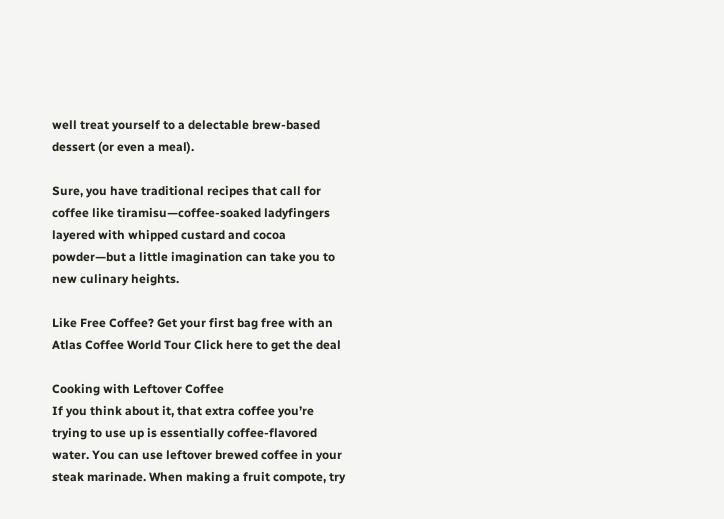well treat yourself to a delectable brew-based dessert (or even a meal).

Sure, you have traditional recipes that call for coffee like tiramisu—coffee-soaked ladyfingers layered with whipped custard and cocoa powder—but a little imagination can take you to new culinary heights.

Like Free Coffee? Get your first bag free with an Atlas Coffee World Tour Click here to get the deal

Cooking with Leftover Coffee
If you think about it, that extra coffee you’re trying to use up is essentially coffee-flavored water. You can use leftover brewed coffee in your steak marinade. When making a fruit compote, try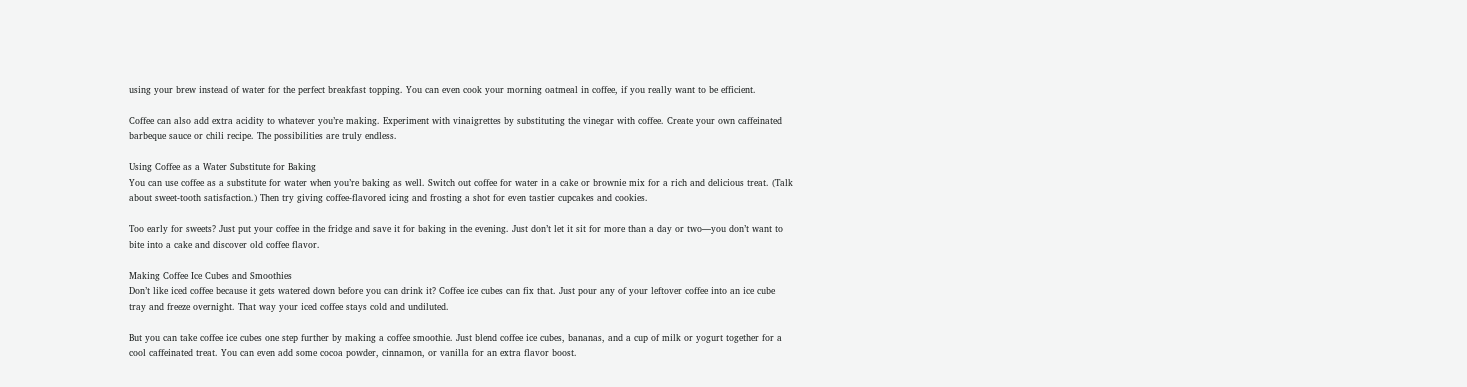using your brew instead of water for the perfect breakfast topping. You can even cook your morning oatmeal in coffee, if you really want to be efficient.

Coffee can also add extra acidity to whatever you’re making. Experiment with vinaigrettes by substituting the vinegar with coffee. Create your own caffeinated barbeque sauce or chili recipe. The possibilities are truly endless.

Using Coffee as a Water Substitute for Baking
You can use coffee as a substitute for water when you’re baking as well. Switch out coffee for water in a cake or brownie mix for a rich and delicious treat. (Talk about sweet-tooth satisfaction.) Then try giving coffee-flavored icing and frosting a shot for even tastier cupcakes and cookies.

Too early for sweets? Just put your coffee in the fridge and save it for baking in the evening. Just don’t let it sit for more than a day or two—you don’t want to bite into a cake and discover old coffee flavor.

Making Coffee Ice Cubes and Smoothies
Don’t like iced coffee because it gets watered down before you can drink it? Coffee ice cubes can fix that. Just pour any of your leftover coffee into an ice cube tray and freeze overnight. That way your iced coffee stays cold and undiluted.

But you can take coffee ice cubes one step further by making a coffee smoothie. Just blend coffee ice cubes, bananas, and a cup of milk or yogurt together for a cool caffeinated treat. You can even add some cocoa powder, cinnamon, or vanilla for an extra flavor boost.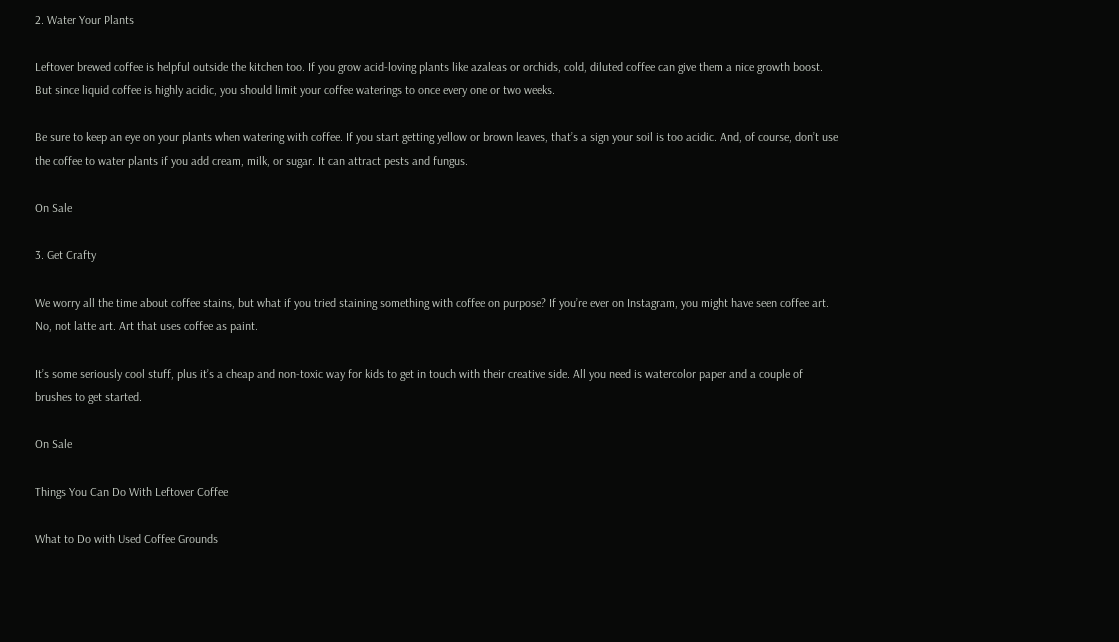2. Water Your Plants

Leftover brewed coffee is helpful outside the kitchen too. If you grow acid-loving plants like azaleas or orchids, cold, diluted coffee can give them a nice growth boost. But since liquid coffee is highly acidic, you should limit your coffee waterings to once every one or two weeks.

Be sure to keep an eye on your plants when watering with coffee. If you start getting yellow or brown leaves, that’s a sign your soil is too acidic. And, of course, don’t use the coffee to water plants if you add cream, milk, or sugar. It can attract pests and fungus.

On Sale

3. Get Crafty

We worry all the time about coffee stains, but what if you tried staining something with coffee on purpose? If you’re ever on Instagram, you might have seen coffee art. No, not latte art. Art that uses coffee as paint.

It’s some seriously cool stuff, plus it’s a cheap and non-toxic way for kids to get in touch with their creative side. All you need is watercolor paper and a couple of brushes to get started.

On Sale

Things You Can Do With Leftover Coffee

What to Do with Used Coffee Grounds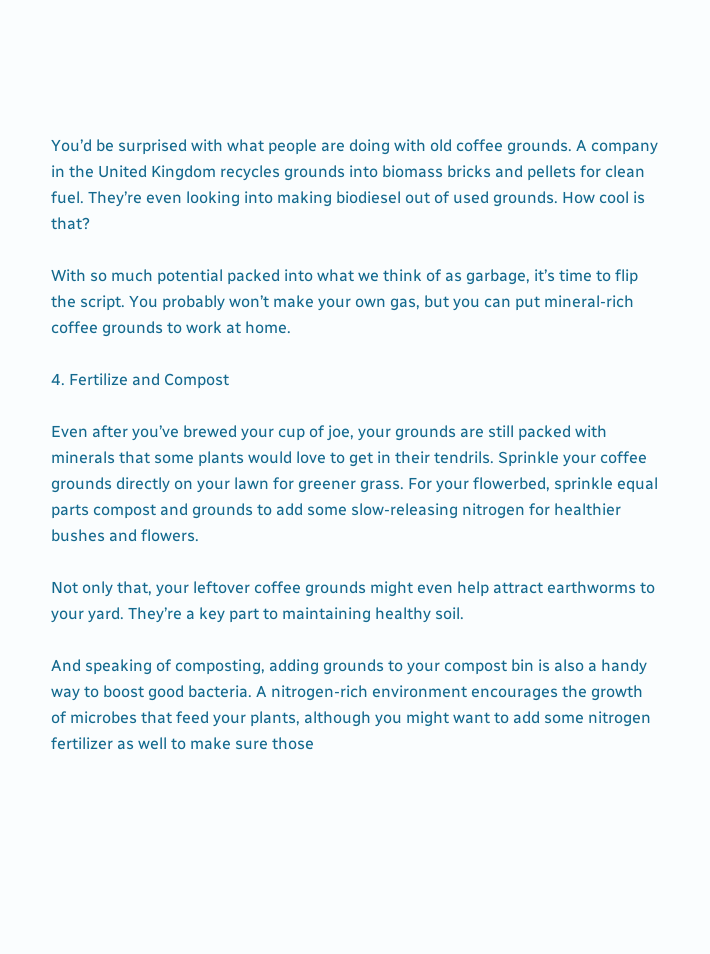You’d be surprised with what people are doing with old coffee grounds. A company in the United Kingdom recycles grounds into biomass bricks and pellets for clean fuel. They’re even looking into making biodiesel out of used grounds. How cool is that?

With so much potential packed into what we think of as garbage, it’s time to flip the script. You probably won’t make your own gas, but you can put mineral-rich coffee grounds to work at home.

4. Fertilize and Compost

Even after you’ve brewed your cup of joe, your grounds are still packed with minerals that some plants would love to get in their tendrils. Sprinkle your coffee grounds directly on your lawn for greener grass. For your flowerbed, sprinkle equal parts compost and grounds to add some slow-releasing nitrogen for healthier bushes and flowers.

Not only that, your leftover coffee grounds might even help attract earthworms to your yard. They’re a key part to maintaining healthy soil.

And speaking of composting, adding grounds to your compost bin is also a handy way to boost good bacteria. A nitrogen-rich environment encourages the growth of microbes that feed your plants, although you might want to add some nitrogen fertilizer as well to make sure those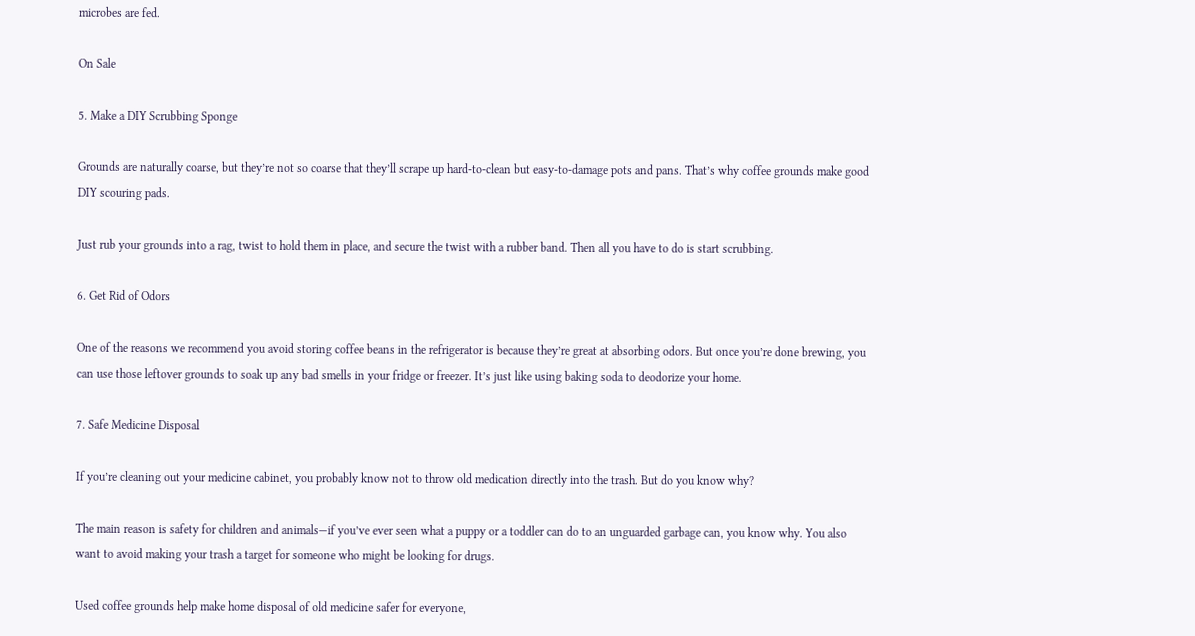microbes are fed.

On Sale

5. Make a DIY Scrubbing Sponge

Grounds are naturally coarse, but they’re not so coarse that they’ll scrape up hard-to-clean but easy-to-damage pots and pans. That’s why coffee grounds make good DIY scouring pads.

Just rub your grounds into a rag, twist to hold them in place, and secure the twist with a rubber band. Then all you have to do is start scrubbing.

6. Get Rid of Odors

One of the reasons we recommend you avoid storing coffee beans in the refrigerator is because they’re great at absorbing odors. But once you’re done brewing, you can use those leftover grounds to soak up any bad smells in your fridge or freezer. It’s just like using baking soda to deodorize your home.

7. Safe Medicine Disposal

If you’re cleaning out your medicine cabinet, you probably know not to throw old medication directly into the trash. But do you know why?

The main reason is safety for children and animals—if you’ve ever seen what a puppy or a toddler can do to an unguarded garbage can, you know why. You also want to avoid making your trash a target for someone who might be looking for drugs.

Used coffee grounds help make home disposal of old medicine safer for everyone,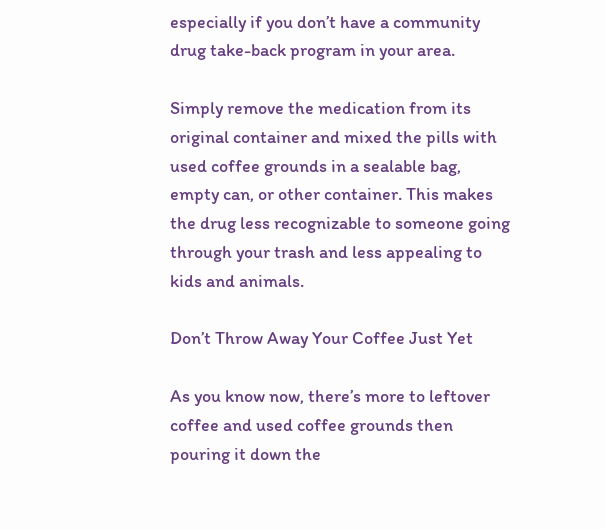especially if you don’t have a community drug take-back program in your area.

Simply remove the medication from its original container and mixed the pills with used coffee grounds in a sealable bag, empty can, or other container. This makes the drug less recognizable to someone going through your trash and less appealing to kids and animals.

Don’t Throw Away Your Coffee Just Yet

As you know now, there’s more to leftover coffee and used coffee grounds then pouring it down the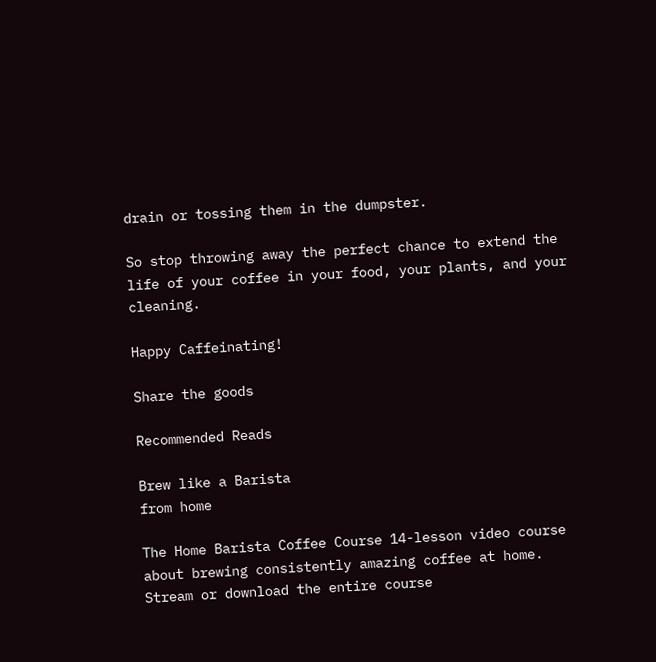drain or tossing them in the dumpster.

So stop throwing away the perfect chance to extend the life of your coffee in your food, your plants, and your cleaning.

Happy Caffeinating!

Share the goods

Recommended Reads

Brew like a Barista
from home

The Home Barista Coffee Course 14-lesson video course about brewing consistently amazing coffee at home. Stream or download the entire course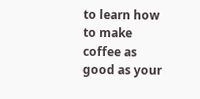to learn how to make coffee as good as your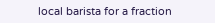local barista for a fraction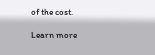of the cost.

Learn more